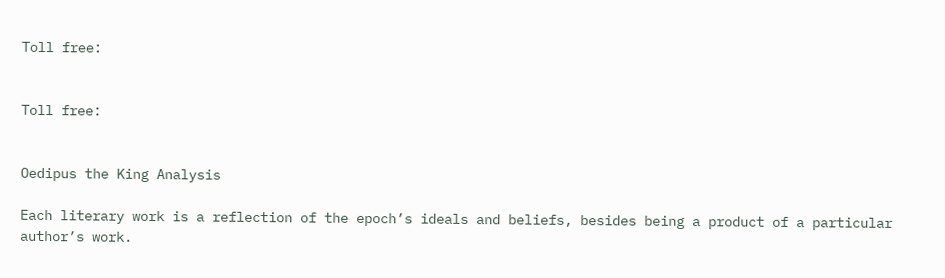Toll free:


Toll free:


Oedipus the King Analysis

Each literary work is a reflection of the epoch’s ideals and beliefs, besides being a product of a particular author’s work.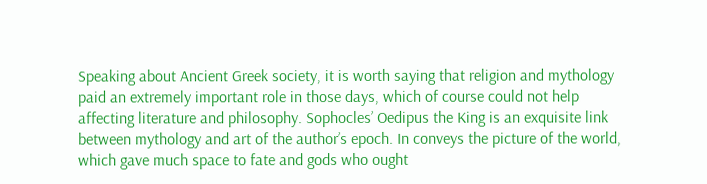Speaking about Ancient Greek society, it is worth saying that religion and mythology paid an extremely important role in those days, which of course could not help affecting literature and philosophy. Sophocles’ Oedipus the King is an exquisite link between mythology and art of the author’s epoch. In conveys the picture of the world, which gave much space to fate and gods who ought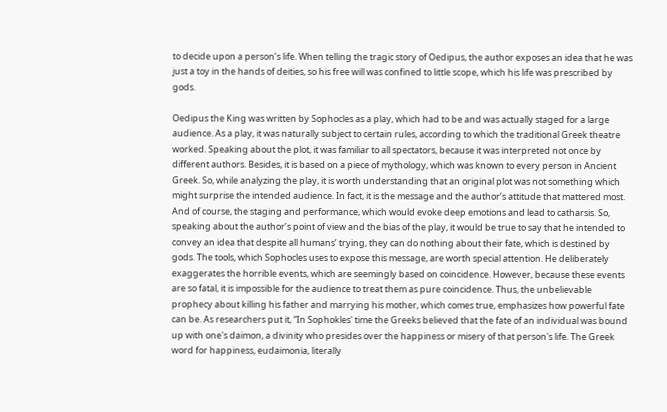to decide upon a person’s life. When telling the tragic story of Oedipus, the author exposes an idea that he was just a toy in the hands of deities, so his free will was confined to little scope, which his life was prescribed by gods.

Oedipus the King was written by Sophocles as a play, which had to be and was actually staged for a large audience. As a play, it was naturally subject to certain rules, according to which the traditional Greek theatre worked. Speaking about the plot, it was familiar to all spectators, because it was interpreted not once by different authors. Besides, it is based on a piece of mythology, which was known to every person in Ancient Greek. So, while analyzing the play, it is worth understanding that an original plot was not something which might surprise the intended audience. In fact, it is the message and the author’s attitude that mattered most. And of course, the staging and performance, which would evoke deep emotions and lead to catharsis. So, speaking about the author’s point of view and the bias of the play, it would be true to say that he intended to convey an idea that despite all humans’ trying, they can do nothing about their fate, which is destined by gods. The tools, which Sophocles uses to expose this message, are worth special attention. He deliberately exaggerates the horrible events, which are seemingly based on coincidence. However, because these events are so fatal, it is impossible for the audience to treat them as pure coincidence. Thus, the unbelievable prophecy about killing his father and marrying his mother, which comes true, emphasizes how powerful fate can be. As researchers put it, “In Sophokles' time the Greeks believed that the fate of an individual was bound up with one's daimon, a divinity who presides over the happiness or misery of that person's life. The Greek word for happiness, eudaimonia, literally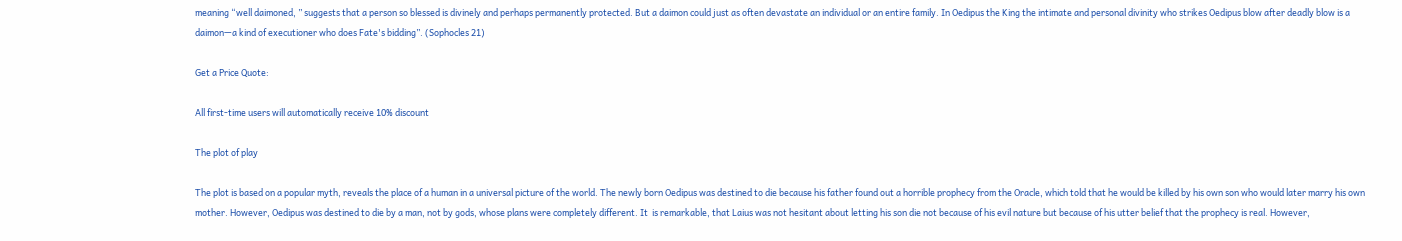meaning “well daimoned, ” suggests that a person so blessed is divinely and perhaps permanently protected. But a daimon could just as often devastate an individual or an entire family. In Oedipus the King the intimate and personal divinity who strikes Oedipus blow after deadly blow is a daimon—a kind of executioner who does Fate's bidding”. (Sophocles 21)

Get a Price Quote:

All first-time users will automatically receive 10% discount

The plot of play

The plot is based on a popular myth, reveals the place of a human in a universal picture of the world. The newly born Oedipus was destined to die because his father found out a horrible prophecy from the Oracle, which told that he would be killed by his own son who would later marry his own mother. However, Oedipus was destined to die by a man, not by gods, whose plans were completely different. It  is remarkable, that Laius was not hesitant about letting his son die not because of his evil nature but because of his utter belief that the prophecy is real. However,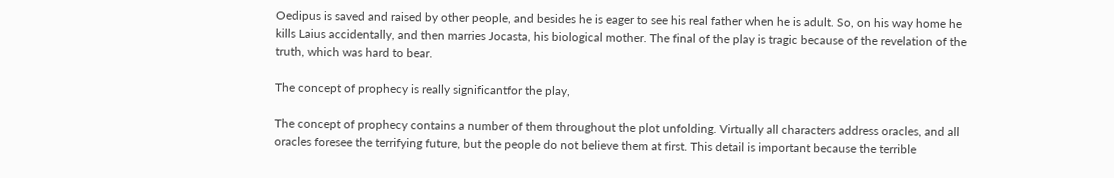Oedipus is saved and raised by other people, and besides he is eager to see his real father when he is adult. So, on his way home he kills Laius accidentally, and then marries Jocasta, his biological mother. The final of the play is tragic because of the revelation of the truth, which was hard to bear.

The concept of prophecy is really significantfor the play,

The concept of prophecy contains a number of them throughout the plot unfolding. Virtually all characters address oracles, and all oracles foresee the terrifying future, but the people do not believe them at first. This detail is important because the terrible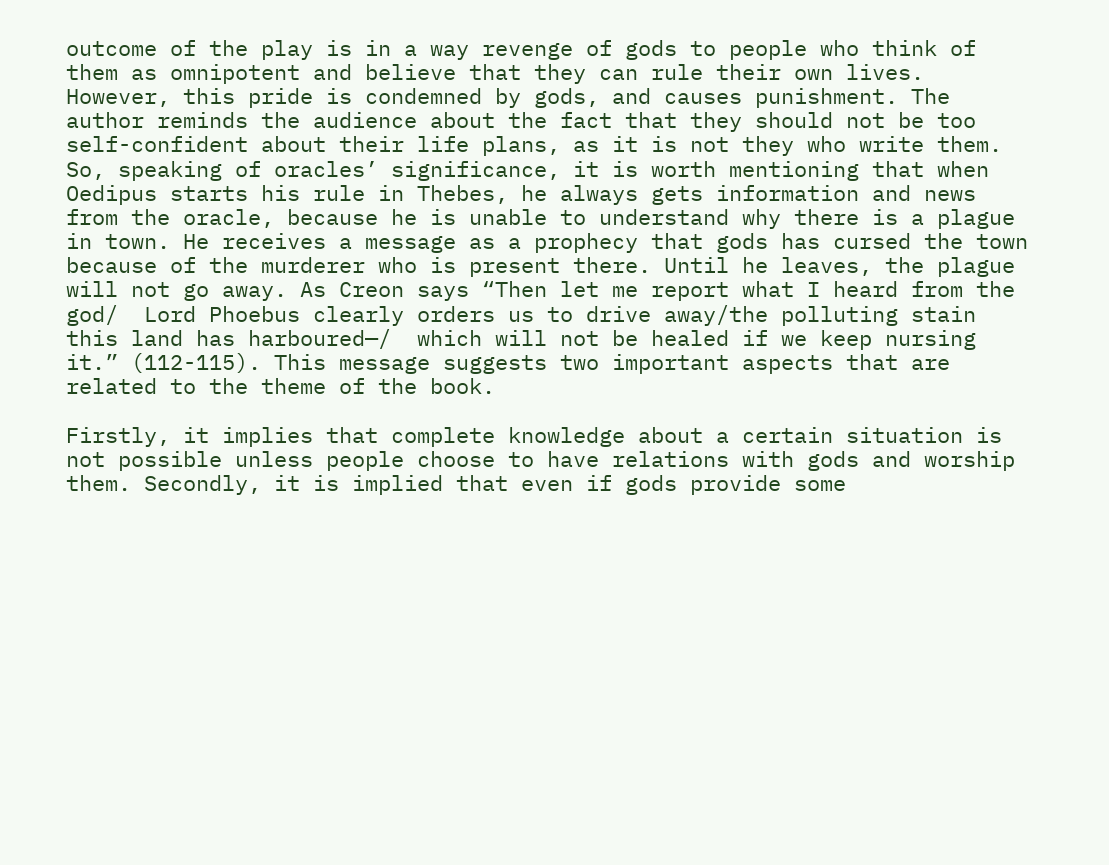outcome of the play is in a way revenge of gods to people who think of them as omnipotent and believe that they can rule their own lives. However, this pride is condemned by gods, and causes punishment. The author reminds the audience about the fact that they should not be too self-confident about their life plans, as it is not they who write them. So, speaking of oracles’ significance, it is worth mentioning that when Oedipus starts his rule in Thebes, he always gets information and news from the oracle, because he is unable to understand why there is a plague in town. He receives a message as a prophecy that gods has cursed the town because of the murderer who is present there. Until he leaves, the plague will not go away. As Creon says “Then let me report what I heard from the god/  Lord Phoebus clearly orders us to drive away/the polluting stain this land has harboured—/  which will not be healed if we keep nursing it.” (112-115). This message suggests two important aspects that are related to the theme of the book.

Firstly, it implies that complete knowledge about a certain situation is not possible unless people choose to have relations with gods and worship them. Secondly, it is implied that even if gods provide some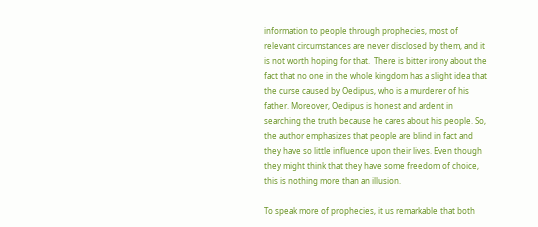information to people through prophecies, most of relevant circumstances are never disclosed by them, and it is not worth hoping for that.  There is bitter irony about the fact that no one in the whole kingdom has a slight idea that the curse caused by Oedipus, who is a murderer of his father. Moreover, Oedipus is honest and ardent in searching the truth because he cares about his people. So, the author emphasizes that people are blind in fact and they have so little influence upon their lives. Even though they might think that they have some freedom of choice, this is nothing more than an illusion.

To speak more of prophecies, it us remarkable that both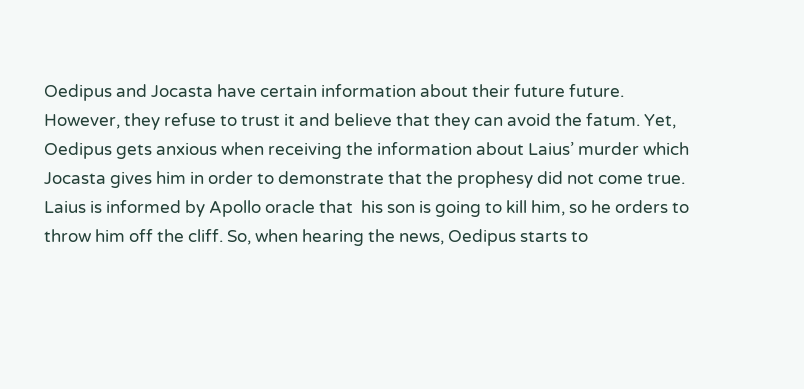Oedipus and Jocasta have certain information about their future future. However, they refuse to trust it and believe that they can avoid the fatum. Yet, Oedipus gets anxious when receiving the information about Laius’ murder which Jocasta gives him in order to demonstrate that the prophesy did not come true.  Laius is informed by Apollo oracle that  his son is going to kill him, so he orders to throw him off the cliff. So, when hearing the news, Oedipus starts to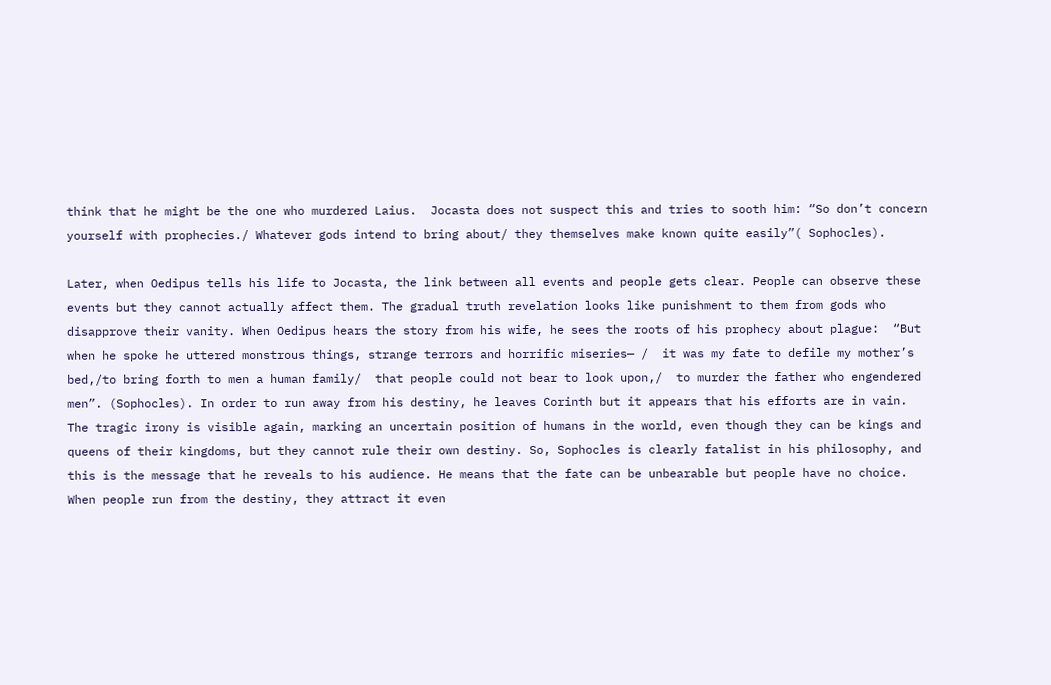think that he might be the one who murdered Laius.  Jocasta does not suspect this and tries to sooth him: “So don’t concern yourself with prophecies./ Whatever gods intend to bring about/ they themselves make known quite easily”( Sophocles).

Later, when Oedipus tells his life to Jocasta, the link between all events and people gets clear. People can observe these events but they cannot actually affect them. The gradual truth revelation looks like punishment to them from gods who disapprove their vanity. When Oedipus hears the story from his wife, he sees the roots of his prophecy about plague:  “But when he spoke he uttered monstrous things, strange terrors and horrific miseries— /  it was my fate to defile my mother’s bed,/to bring forth to men a human family/  that people could not bear to look upon,/  to murder the father who engendered men”. (Sophocles). In order to run away from his destiny, he leaves Corinth but it appears that his efforts are in vain. The tragic irony is visible again, marking an uncertain position of humans in the world, even though they can be kings and queens of their kingdoms, but they cannot rule their own destiny. So, Sophocles is clearly fatalist in his philosophy, and this is the message that he reveals to his audience. He means that the fate can be unbearable but people have no choice. When people run from the destiny, they attract it even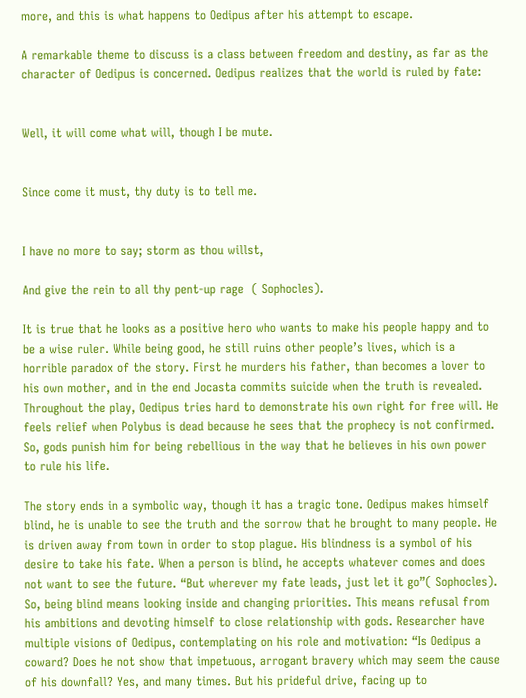more, and this is what happens to Oedipus after his attempt to escape.

A remarkable theme to discuss is a class between freedom and destiny, as far as the character of Oedipus is concerned. Oedipus realizes that the world is ruled by fate:


Well, it will come what will, though I be mute.


Since come it must, thy duty is to tell me.


I have no more to say; storm as thou willst,

And give the rein to all thy pent-up rage  ( Sophocles).

It is true that he looks as a positive hero who wants to make his people happy and to be a wise ruler. While being good, he still ruins other people’s lives, which is a horrible paradox of the story. First he murders his father, than becomes a lover to his own mother, and in the end Jocasta commits suicide when the truth is revealed.  Throughout the play, Oedipus tries hard to demonstrate his own right for free will. He feels relief when Polybus is dead because he sees that the prophecy is not confirmed. So, gods punish him for being rebellious in the way that he believes in his own power to rule his life.

The story ends in a symbolic way, though it has a tragic tone. Oedipus makes himself blind, he is unable to see the truth and the sorrow that he brought to many people. He is driven away from town in order to stop plague. His blindness is a symbol of his desire to take his fate. When a person is blind, he accepts whatever comes and does not want to see the future. “But wherever my fate leads, just let it go”( Sophocles). So, being blind means looking inside and changing priorities. This means refusal from his ambitions and devoting himself to close relationship with gods. Researcher have multiple visions of Oedipus, contemplating on his role and motivation: “Is Oedipus a coward? Does he not show that impetuous, arrogant bravery which may seem the cause of his downfall? Yes, and many times. But his prideful drive, facing up to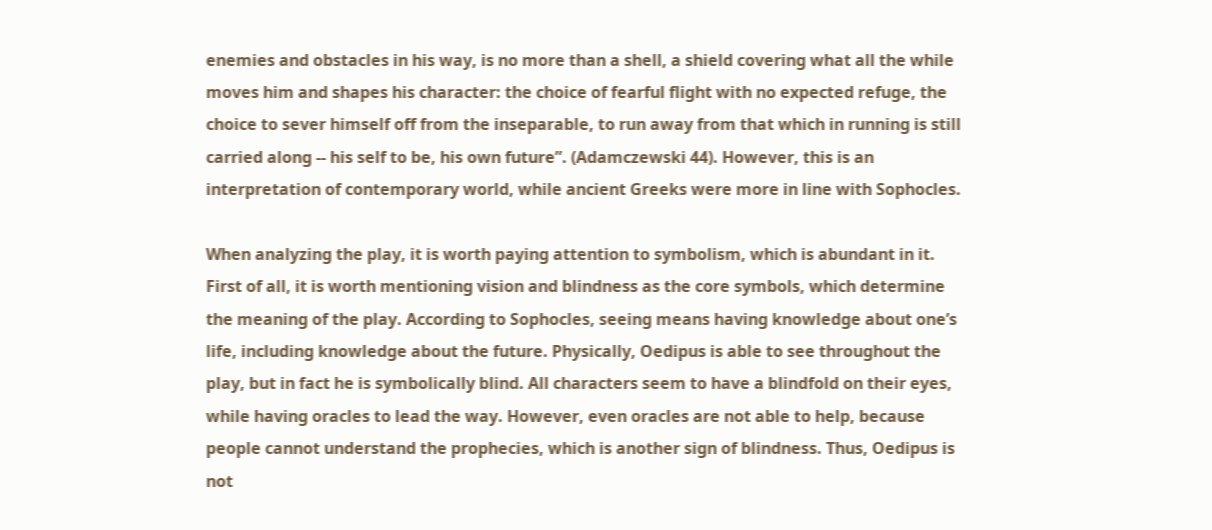enemies and obstacles in his way, is no more than a shell, a shield covering what all the while moves him and shapes his character: the choice of fearful flight with no expected refuge, the choice to sever himself off from the inseparable, to run away from that which in running is still carried along -- his self to be, his own future”. (Adamczewski 44). However, this is an interpretation of contemporary world, while ancient Greeks were more in line with Sophocles.

When analyzing the play, it is worth paying attention to symbolism, which is abundant in it. First of all, it is worth mentioning vision and blindness as the core symbols, which determine the meaning of the play. According to Sophocles, seeing means having knowledge about one’s life, including knowledge about the future. Physically, Oedipus is able to see throughout the play, but in fact he is symbolically blind. All characters seem to have a blindfold on their eyes, while having oracles to lead the way. However, even oracles are not able to help, because people cannot understand the prophecies, which is another sign of blindness. Thus, Oedipus is not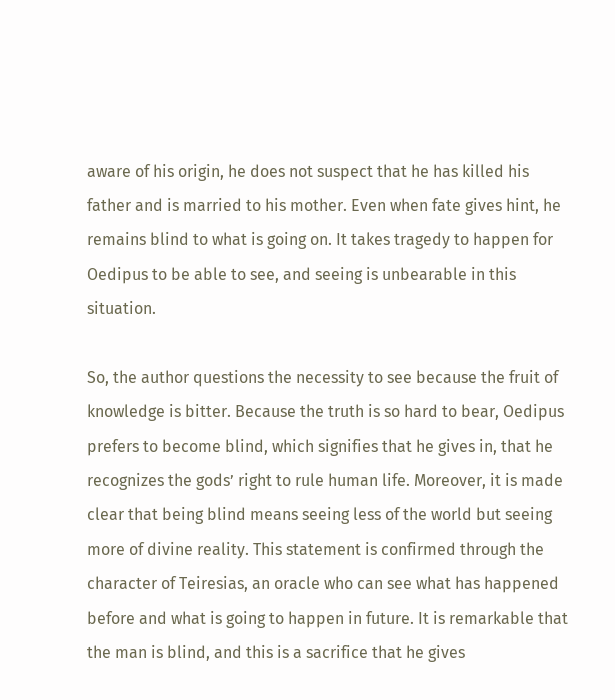aware of his origin, he does not suspect that he has killed his father and is married to his mother. Even when fate gives hint, he remains blind to what is going on. It takes tragedy to happen for Oedipus to be able to see, and seeing is unbearable in this situation.

So, the author questions the necessity to see because the fruit of knowledge is bitter. Because the truth is so hard to bear, Oedipus prefers to become blind, which signifies that he gives in, that he recognizes the gods’ right to rule human life. Moreover, it is made clear that being blind means seeing less of the world but seeing more of divine reality. This statement is confirmed through the character of Teiresias, an oracle who can see what has happened before and what is going to happen in future. It is remarkable that the man is blind, and this is a sacrifice that he gives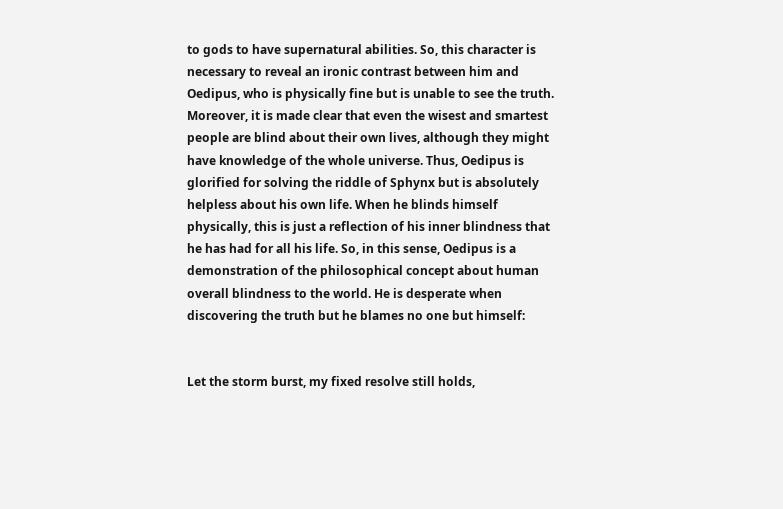to gods to have supernatural abilities. So, this character is necessary to reveal an ironic contrast between him and Oedipus, who is physically fine but is unable to see the truth. Moreover, it is made clear that even the wisest and smartest people are blind about their own lives, although they might have knowledge of the whole universe. Thus, Oedipus is glorified for solving the riddle of Sphynx but is absolutely helpless about his own life. When he blinds himself physically, this is just a reflection of his inner blindness that he has had for all his life. So, in this sense, Oedipus is a demonstration of the philosophical concept about human overall blindness to the world. He is desperate when discovering the truth but he blames no one but himself:


Let the storm burst, my fixed resolve still holds,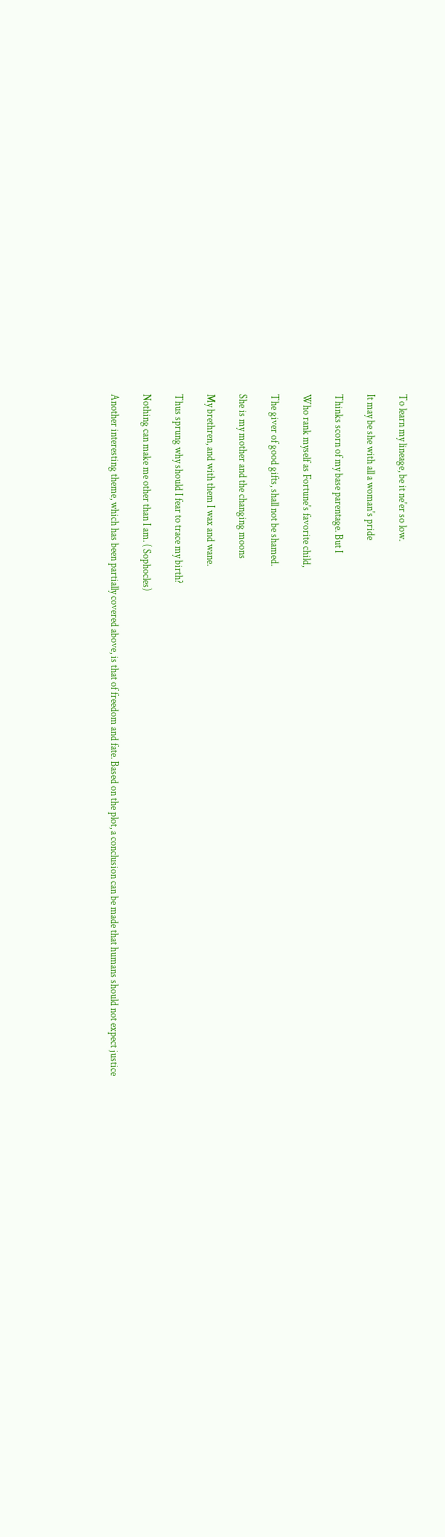To learn my lineage, be it ne'er so low.

It may be she with all a woman's pride

Thinks scorn of my base parentage. But I

Who rank myself as Fortune's favorite child,

The giver of good gifts, shall not be shamed.

She is my mother and the changing moons

My brethren, and with them I wax and wane.

Thus sprung why should I fear to trace my birth?

Nothing can make me other than I am. ( Sophocles)

Another interesting theme, which has been partially covered above, is that of freedom and fate. Based on the plot, a conclusion can be made that humans should not expect justice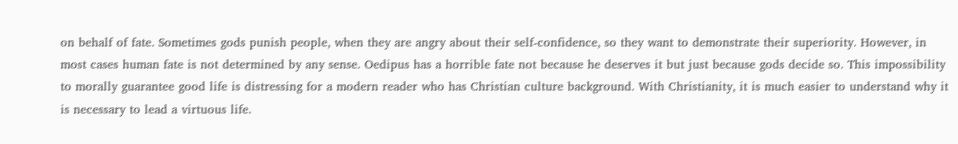on behalf of fate. Sometimes gods punish people, when they are angry about their self-confidence, so they want to demonstrate their superiority. However, in most cases human fate is not determined by any sense. Oedipus has a horrible fate not because he deserves it but just because gods decide so. This impossibility to morally guarantee good life is distressing for a modern reader who has Christian culture background. With Christianity, it is much easier to understand why it is necessary to lead a virtuous life.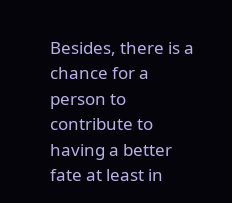Besides, there is a chance for a person to contribute to having a better fate at least in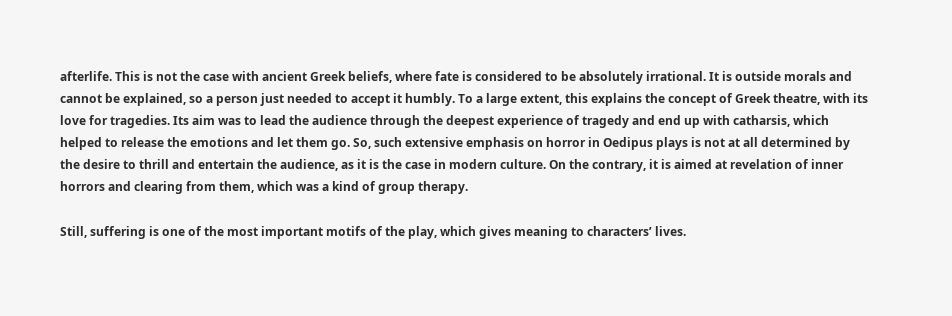afterlife. This is not the case with ancient Greek beliefs, where fate is considered to be absolutely irrational. It is outside morals and cannot be explained, so a person just needed to accept it humbly. To a large extent, this explains the concept of Greek theatre, with its love for tragedies. Its aim was to lead the audience through the deepest experience of tragedy and end up with catharsis, which helped to release the emotions and let them go. So, such extensive emphasis on horror in Oedipus plays is not at all determined by the desire to thrill and entertain the audience, as it is the case in modern culture. On the contrary, it is aimed at revelation of inner horrors and clearing from them, which was a kind of group therapy.

Still, suffering is one of the most important motifs of the play, which gives meaning to characters’ lives.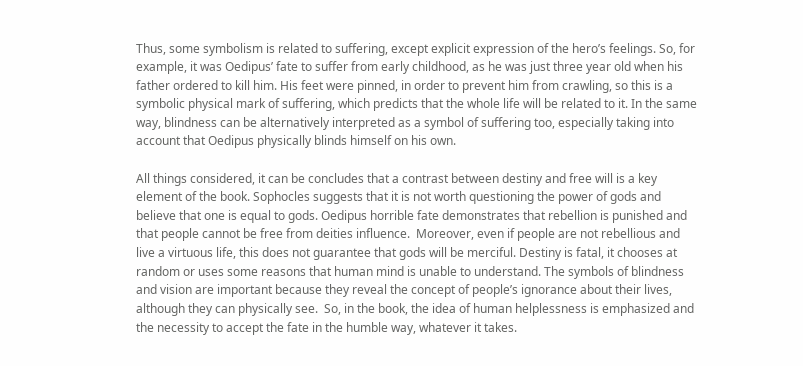Thus, some symbolism is related to suffering, except explicit expression of the hero’s feelings. So, for example, it was Oedipus’ fate to suffer from early childhood, as he was just three year old when his father ordered to kill him. His feet were pinned, in order to prevent him from crawling, so this is a symbolic physical mark of suffering, which predicts that the whole life will be related to it. In the same way, blindness can be alternatively interpreted as a symbol of suffering too, especially taking into account that Oedipus physically blinds himself on his own.

All things considered, it can be concludes that a contrast between destiny and free will is a key element of the book. Sophocles suggests that it is not worth questioning the power of gods and believe that one is equal to gods. Oedipus horrible fate demonstrates that rebellion is punished and that people cannot be free from deities influence.  Moreover, even if people are not rebellious and live a virtuous life, this does not guarantee that gods will be merciful. Destiny is fatal, it chooses at random or uses some reasons that human mind is unable to understand. The symbols of blindness and vision are important because they reveal the concept of people’s ignorance about their lives, although they can physically see.  So, in the book, the idea of human helplessness is emphasized and the necessity to accept the fate in the humble way, whatever it takes.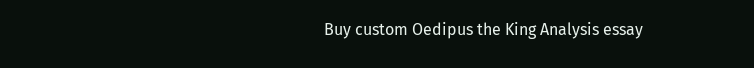Buy custom Oedipus the King Analysis essay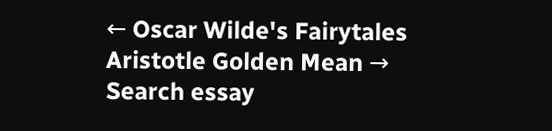← Oscar Wilde's Fairytales Aristotle Golden Mean →
Search essay